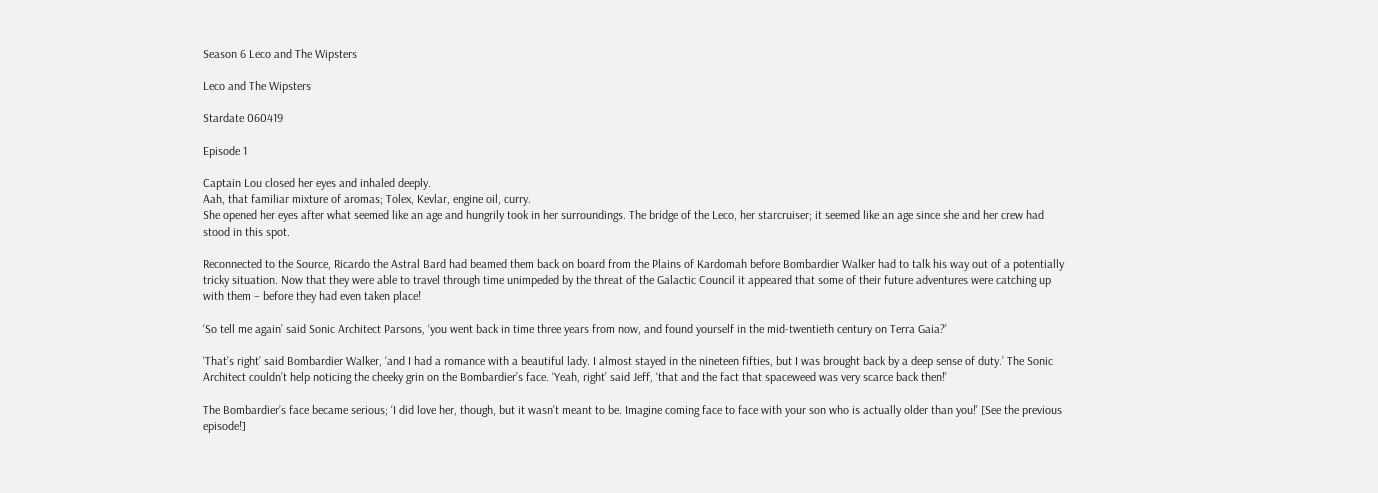Season 6 Leco and The Wipsters

Leco and The Wipsters

Stardate 060419

Episode 1

Captain Lou closed her eyes and inhaled deeply.
Aah, that familiar mixture of aromas; Tolex, Kevlar, engine oil, curry.
She opened her eyes after what seemed like an age and hungrily took in her surroundings. The bridge of the Leco, her starcruiser; it seemed like an age since she and her crew had stood in this spot.

Reconnected to the Source, Ricardo the Astral Bard had beamed them back on board from the Plains of Kardomah before Bombardier Walker had to talk his way out of a potentially tricky situation. Now that they were able to travel through time unimpeded by the threat of the Galactic Council it appeared that some of their future adventures were catching up with them – before they had even taken place!

‘So tell me again’ said Sonic Architect Parsons, ‘you went back in time three years from now, and found yourself in the mid-twentieth century on Terra Gaia?’

‘That’s right’ said Bombardier Walker, ‘and I had a romance with a beautiful lady. I almost stayed in the nineteen fifties, but I was brought back by a deep sense of duty.’ The Sonic Architect couldn’t help noticing the cheeky grin on the Bombardier’s face. ‘Yeah, right’ said Jeff, ‘that and the fact that spaceweed was very scarce back then!’

The Bombardier’s face became serious; ‘I did love her, though, but it wasn’t meant to be. Imagine coming face to face with your son who is actually older than you!’ [See the previous episode!]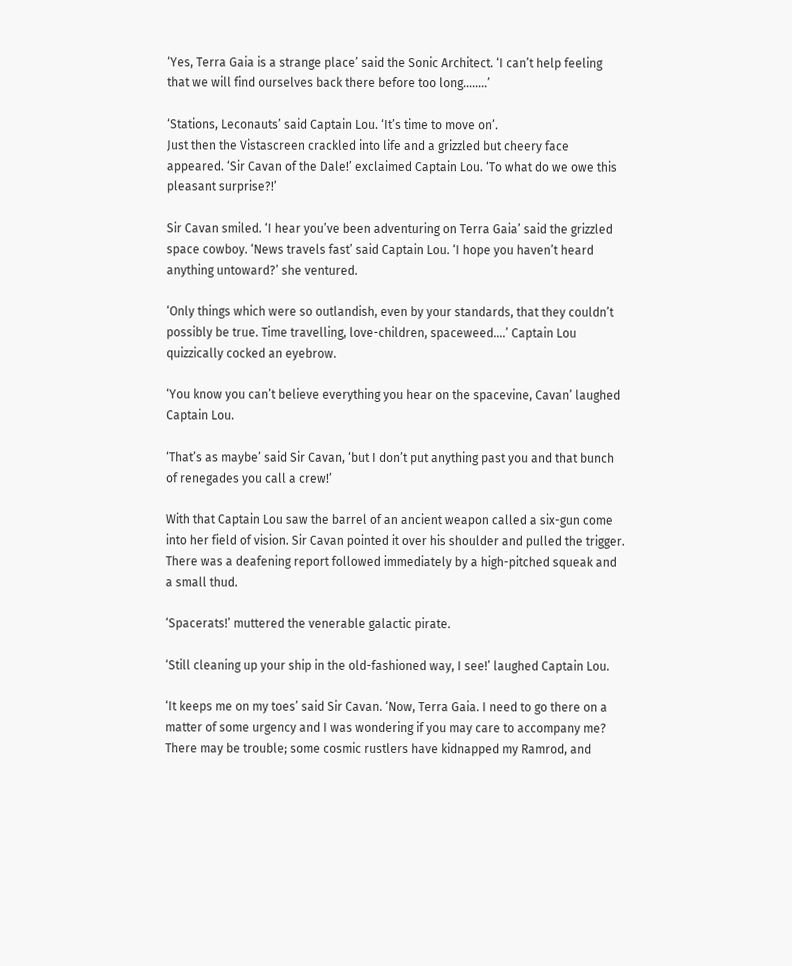‘Yes, Terra Gaia is a strange place’ said the Sonic Architect. ‘I can’t help feeling that we will find ourselves back there before too long……..’

‘Stations, Leconauts’ said Captain Lou. ‘It’s time to move on’.
Just then the Vistascreen crackled into life and a grizzled but cheery face appeared. ‘Sir Cavan of the Dale!’ exclaimed Captain Lou. ‘To what do we owe this pleasant surprise?!’

Sir Cavan smiled. ‘I hear you’ve been adventuring on Terra Gaia’ said the grizzled space cowboy. ‘News travels fast’ said Captain Lou. ‘I hope you haven’t heard anything untoward?’ she ventured.

‘Only things which were so outlandish, even by your standards, that they couldn’t possibly be true. Time travelling, love-children, spaceweed….’ Captain Lou quizzically cocked an eyebrow.

‘You know you can’t believe everything you hear on the spacevine, Cavan’ laughed Captain Lou.

‘That’s as maybe’ said Sir Cavan, ‘but I don’t put anything past you and that bunch of renegades you call a crew!’

With that Captain Lou saw the barrel of an ancient weapon called a six-gun come into her field of vision. Sir Cavan pointed it over his shoulder and pulled the trigger. There was a deafening report followed immediately by a high-pitched squeak and a small thud.

‘Spacerats!’ muttered the venerable galactic pirate.

‘Still cleaning up your ship in the old-fashioned way, I see!’ laughed Captain Lou.

‘It keeps me on my toes’ said Sir Cavan. ‘Now, Terra Gaia. I need to go there on a matter of some urgency and I was wondering if you may care to accompany me? There may be trouble; some cosmic rustlers have kidnapped my Ramrod, and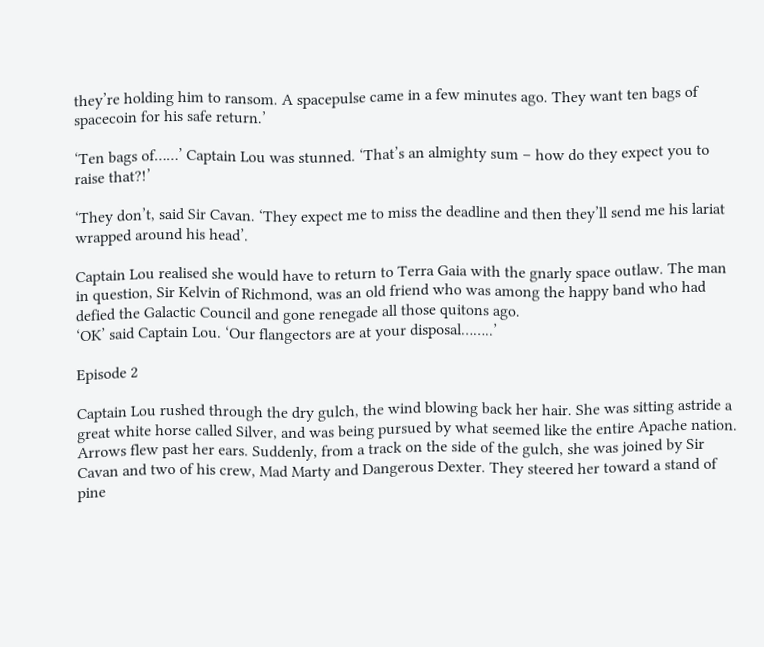they’re holding him to ransom. A spacepulse came in a few minutes ago. They want ten bags of spacecoin for his safe return.’

‘Ten bags of……’ Captain Lou was stunned. ‘That’s an almighty sum – how do they expect you to raise that?!’

‘They don’t, said Sir Cavan. ‘They expect me to miss the deadline and then they’ll send me his lariat wrapped around his head’.

Captain Lou realised she would have to return to Terra Gaia with the gnarly space outlaw. The man in question, Sir Kelvin of Richmond, was an old friend who was among the happy band who had defied the Galactic Council and gone renegade all those quitons ago.
‘OK’ said Captain Lou. ‘Our flangectors are at your disposal……..’

Episode 2

Captain Lou rushed through the dry gulch, the wind blowing back her hair. She was sitting astride a great white horse called Silver, and was being pursued by what seemed like the entire Apache nation. Arrows flew past her ears. Suddenly, from a track on the side of the gulch, she was joined by Sir Cavan and two of his crew, Mad Marty and Dangerous Dexter. They steered her toward a stand of pine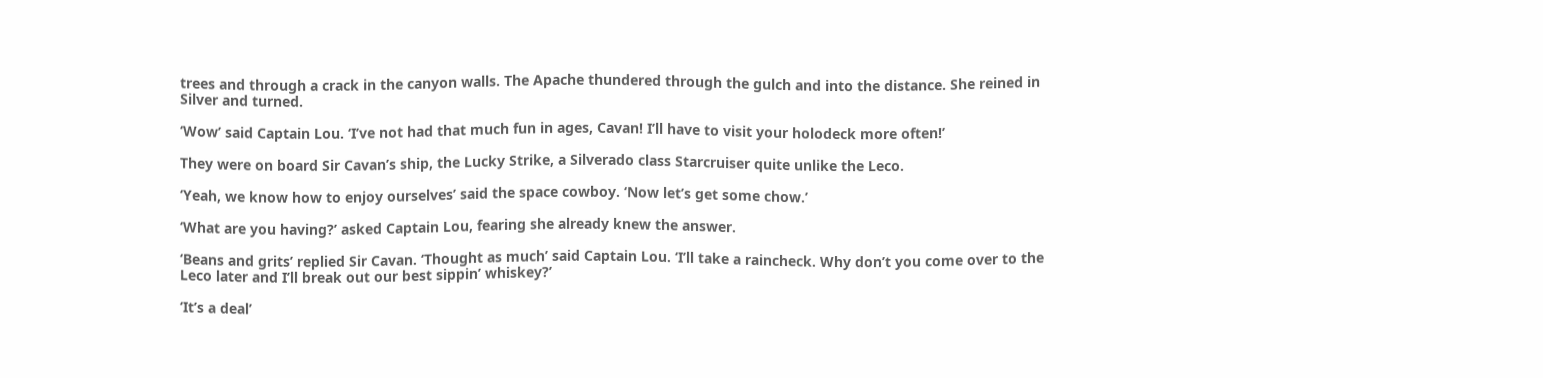trees and through a crack in the canyon walls. The Apache thundered through the gulch and into the distance. She reined in Silver and turned.

‘Wow’ said Captain Lou. ‘I’ve not had that much fun in ages, Cavan! I’ll have to visit your holodeck more often!’

They were on board Sir Cavan’s ship, the Lucky Strike, a Silverado class Starcruiser quite unlike the Leco.

‘Yeah, we know how to enjoy ourselves’ said the space cowboy. ‘Now let’s get some chow.’

‘What are you having?’ asked Captain Lou, fearing she already knew the answer.

‘Beans and grits’ replied Sir Cavan. ‘Thought as much’ said Captain Lou. ‘I’ll take a raincheck. Why don’t you come over to the Leco later and I’ll break out our best sippin’ whiskey?’

‘It’s a deal’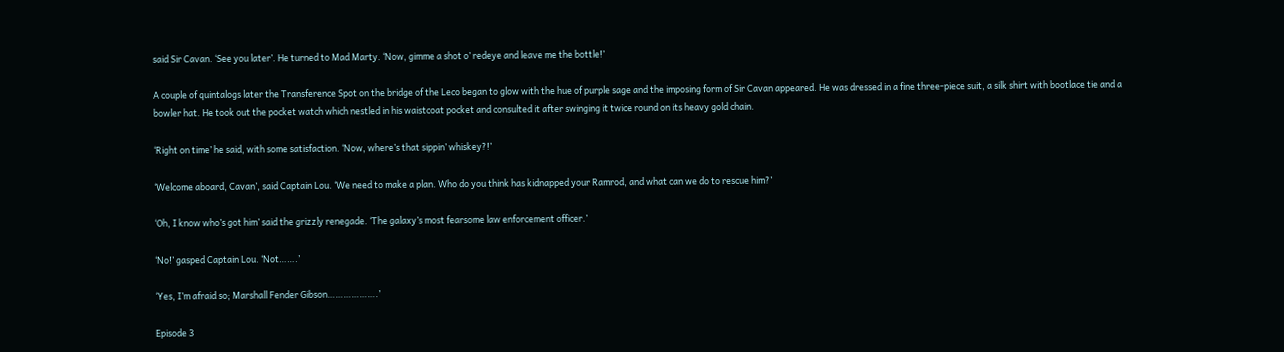said Sir Cavan. ‘See you later’. He turned to Mad Marty. ‘Now, gimme a shot o’ redeye and leave me the bottle!’

A couple of quintalogs later the Transference Spot on the bridge of the Leco began to glow with the hue of purple sage and the imposing form of Sir Cavan appeared. He was dressed in a fine three-piece suit, a silk shirt with bootlace tie and a bowler hat. He took out the pocket watch which nestled in his waistcoat pocket and consulted it after swinging it twice round on its heavy gold chain.

‘Right on time’ he said, with some satisfaction. ‘Now, where’s that sippin’ whiskey?!’

‘Welcome aboard, Cavan’, said Captain Lou. ‘We need to make a plan. Who do you think has kidnapped your Ramrod, and what can we do to rescue him?’

‘Oh, I know who’s got him’ said the grizzly renegade. ‘The galaxy’s most fearsome law enforcement officer.’

‘No!’ gasped Captain Lou. ‘Not…….’

‘Yes, I’m afraid so; Marshall Fender Gibson……………….’

Episode 3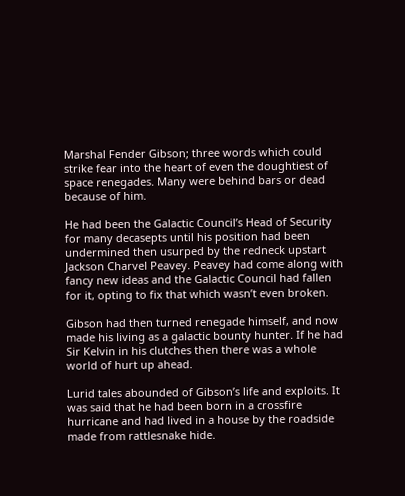Marshal Fender Gibson; three words which could strike fear into the heart of even the doughtiest of space renegades. Many were behind bars or dead because of him.

He had been the Galactic Council’s Head of Security for many decasepts until his position had been undermined then usurped by the redneck upstart Jackson Charvel Peavey. Peavey had come along with fancy new ideas and the Galactic Council had fallen for it, opting to fix that which wasn’t even broken.

Gibson had then turned renegade himself, and now made his living as a galactic bounty hunter. If he had Sir Kelvin in his clutches then there was a whole world of hurt up ahead.

Lurid tales abounded of Gibson’s life and exploits. It was said that he had been born in a crossfire hurricane and had lived in a house by the roadside made from rattlesnake hide.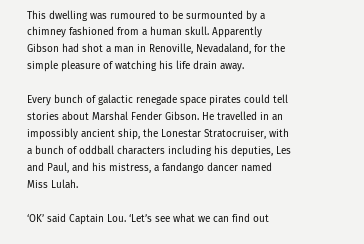This dwelling was rumoured to be surmounted by a chimney fashioned from a human skull. Apparently Gibson had shot a man in Renoville, Nevadaland, for the simple pleasure of watching his life drain away.

Every bunch of galactic renegade space pirates could tell stories about Marshal Fender Gibson. He travelled in an impossibly ancient ship, the Lonestar Stratocruiser, with a bunch of oddball characters including his deputies, Les and Paul, and his mistress, a fandango dancer named Miss Lulah.

‘OK’ said Captain Lou. ‘Let’s see what we can find out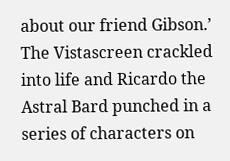about our friend Gibson.’ The Vistascreen crackled into life and Ricardo the Astral Bard punched in a series of characters on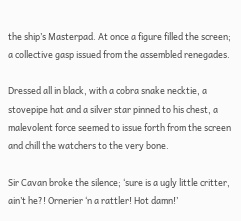the ship’s Masterpad. At once a figure filled the screen; a collective gasp issued from the assembled renegades.

Dressed all in black, with a cobra snake necktie, a stovepipe hat and a silver star pinned to his chest, a malevolent force seemed to issue forth from the screen and chill the watchers to the very bone.

Sir Cavan broke the silence; ‘sure is a ugly little critter, ain’t he?! Ornerier ‘n a rattler! Hot damn!’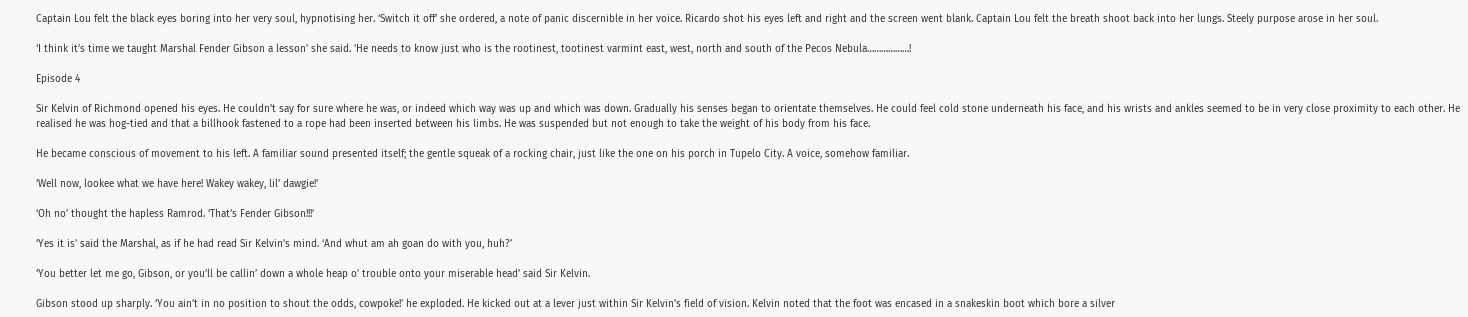Captain Lou felt the black eyes boring into her very soul, hypnotising her. ‘Switch it off’ she ordered, a note of panic discernible in her voice. Ricardo shot his eyes left and right and the screen went blank. Captain Lou felt the breath shoot back into her lungs. Steely purpose arose in her soul.

‘I think it’s time we taught Marshal Fender Gibson a lesson’ she said. ‘He needs to know just who is the rootinest, tootinest varmint east, west, north and south of the Pecos Nebula………………!

Episode 4

Sir Kelvin of Richmond opened his eyes. He couldn’t say for sure where he was, or indeed which way was up and which was down. Gradually his senses began to orientate themselves. He could feel cold stone underneath his face, and his wrists and ankles seemed to be in very close proximity to each other. He realised he was hog-tied and that a billhook fastened to a rope had been inserted between his limbs. He was suspended but not enough to take the weight of his body from his face.

He became conscious of movement to his left. A familiar sound presented itself; the gentle squeak of a rocking chair, just like the one on his porch in Tupelo City. A voice, somehow familiar.

‘Well now, lookee what we have here! Wakey wakey, lil’ dawgie!’

‘Oh no’ thought the hapless Ramrod. ‘That’s Fender Gibson!!!’

‘Yes it is’ said the Marshal, as if he had read Sir Kelvin’s mind. ‘And whut am ah goan do with you, huh?’

‘You better let me go, Gibson, or you’ll be callin’ down a whole heap o’ trouble onto your miserable head’ said Sir Kelvin.

Gibson stood up sharply. ‘You ain’t in no position to shout the odds, cowpoke!’ he exploded. He kicked out at a lever just within Sir Kelvin’s field of vision. Kelvin noted that the foot was encased in a snakeskin boot which bore a silver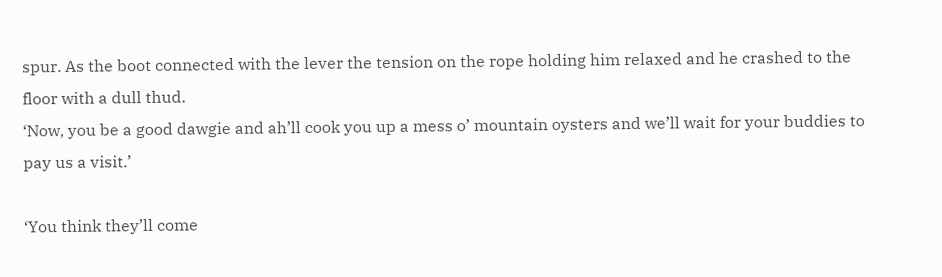spur. As the boot connected with the lever the tension on the rope holding him relaxed and he crashed to the floor with a dull thud.
‘Now, you be a good dawgie and ah’ll cook you up a mess o’ mountain oysters and we’ll wait for your buddies to pay us a visit.’

‘You think they’ll come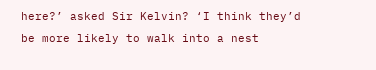here?’ asked Sir Kelvin? ‘I think they’d be more likely to walk into a nest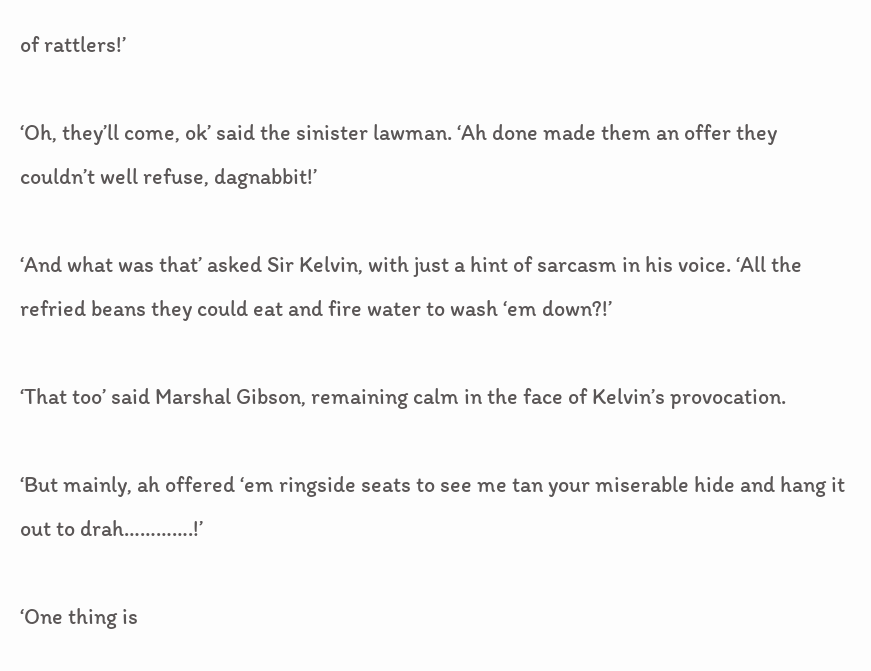of rattlers!’

‘Oh, they’ll come, ok’ said the sinister lawman. ‘Ah done made them an offer they couldn’t well refuse, dagnabbit!’

‘And what was that’ asked Sir Kelvin, with just a hint of sarcasm in his voice. ‘All the refried beans they could eat and fire water to wash ‘em down?!’

‘That too’ said Marshal Gibson, remaining calm in the face of Kelvin’s provocation.

‘But mainly, ah offered ‘em ringside seats to see me tan your miserable hide and hang it out to drah………….!’

‘One thing is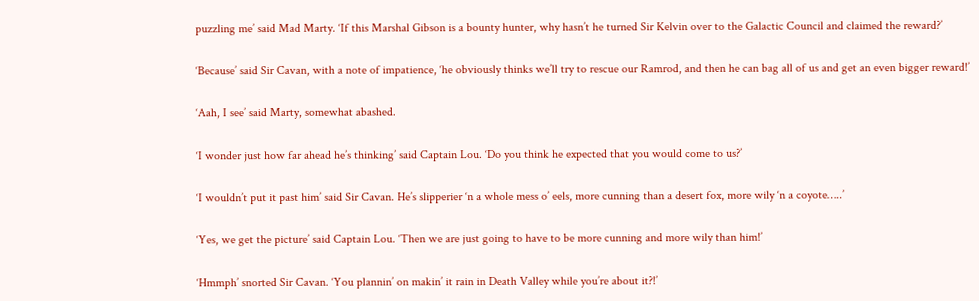puzzling me’ said Mad Marty. ‘If this Marshal Gibson is a bounty hunter, why hasn’t he turned Sir Kelvin over to the Galactic Council and claimed the reward?’

‘Because’ said Sir Cavan, with a note of impatience, ‘he obviously thinks we’ll try to rescue our Ramrod, and then he can bag all of us and get an even bigger reward!’

‘Aah, I see’ said Marty, somewhat abashed.

‘I wonder just how far ahead he’s thinking’ said Captain Lou. ‘Do you think he expected that you would come to us?’

‘I wouldn’t put it past him’ said Sir Cavan. He’s slipperier ‘n a whole mess o’ eels, more cunning than a desert fox, more wily ‘n a coyote…..’

‘Yes, we get the picture’ said Captain Lou. ‘Then we are just going to have to be more cunning and more wily than him!’

‘Hmmph’ snorted Sir Cavan. ‘You plannin’ on makin’ it rain in Death Valley while you’re about it?!’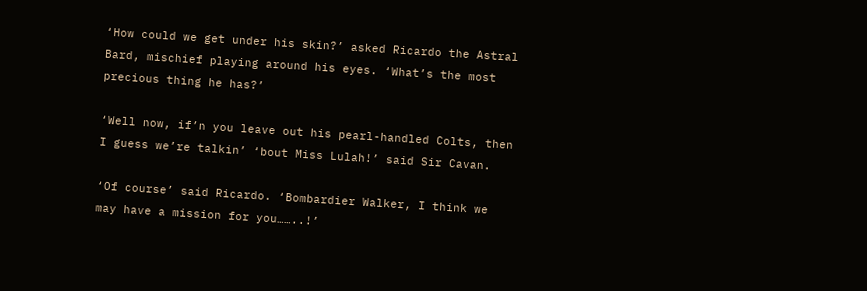‘How could we get under his skin?’ asked Ricardo the Astral Bard, mischief playing around his eyes. ‘What’s the most precious thing he has?’

‘Well now, if’n you leave out his pearl-handled Colts, then I guess we’re talkin’ ‘bout Miss Lulah!’ said Sir Cavan.

‘Of course’ said Ricardo. ‘Bombardier Walker, I think we may have a mission for you……..!’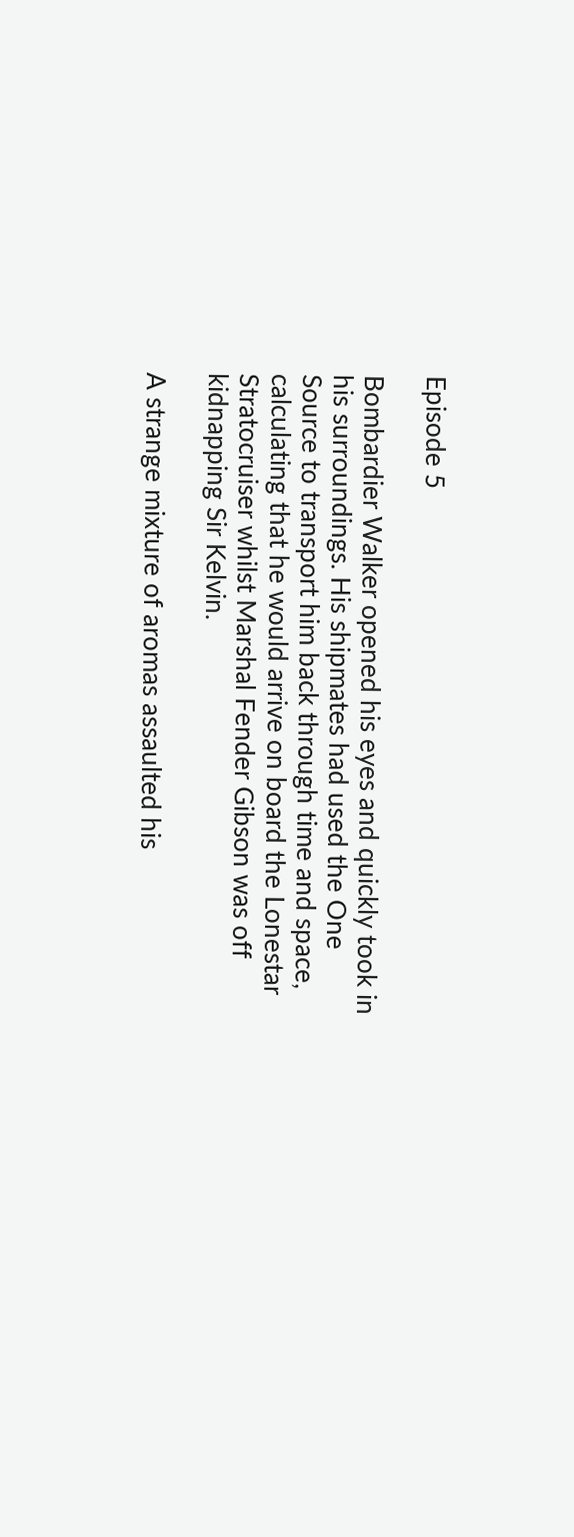Episode 5

Bombardier Walker opened his eyes and quickly took in his surroundings. His shipmates had used the One Source to transport him back through time and space, calculating that he would arrive on board the Lonestar Stratocruiser whilst Marshal Fender Gibson was off kidnapping Sir Kelvin.

A strange mixture of aromas assaulted his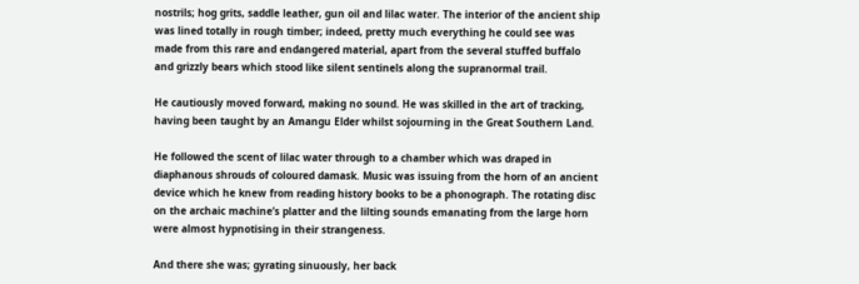nostrils; hog grits, saddle leather, gun oil and lilac water. The interior of the ancient ship was lined totally in rough timber; indeed, pretty much everything he could see was made from this rare and endangered material, apart from the several stuffed buffalo and grizzly bears which stood like silent sentinels along the supranormal trail.

He cautiously moved forward, making no sound. He was skilled in the art of tracking, having been taught by an Amangu Elder whilst sojourning in the Great Southern Land.

He followed the scent of lilac water through to a chamber which was draped in diaphanous shrouds of coloured damask. Music was issuing from the horn of an ancient device which he knew from reading history books to be a phonograph. The rotating disc on the archaic machine’s platter and the lilting sounds emanating from the large horn were almost hypnotising in their strangeness.

And there she was; gyrating sinuously, her back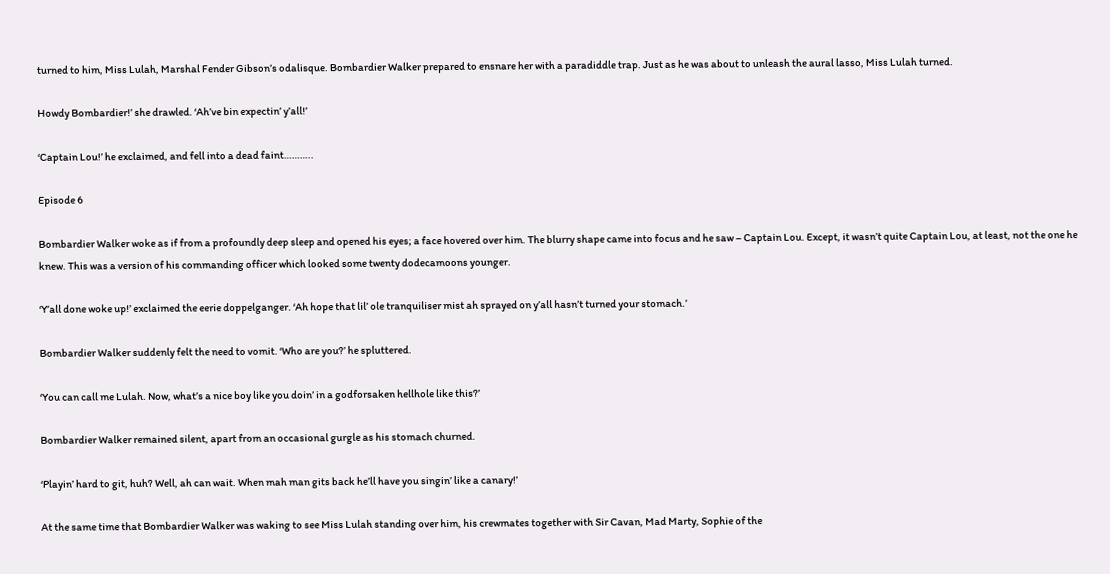turned to him, Miss Lulah, Marshal Fender Gibson’s odalisque. Bombardier Walker prepared to ensnare her with a paradiddle trap. Just as he was about to unleash the aural lasso, Miss Lulah turned.

Howdy Bombardier!’ she drawled. ‘Ah’ve bin expectin’ y’all!’

‘Captain Lou!’ he exclaimed, and fell into a dead faint………..

Episode 6

Bombardier Walker woke as if from a profoundly deep sleep and opened his eyes; a face hovered over him. The blurry shape came into focus and he saw – Captain Lou. Except, it wasn’t quite Captain Lou, at least, not the one he knew. This was a version of his commanding officer which looked some twenty dodecamoons younger.

‘Y’all done woke up!’ exclaimed the eerie doppelganger. ‘Ah hope that lil’ ole tranquiliser mist ah sprayed on y’all hasn’t turned your stomach.’

Bombardier Walker suddenly felt the need to vomit. ‘Who are you?’ he spluttered.

‘You can call me Lulah. Now, what’s a nice boy like you doin’ in a godforsaken hellhole like this?’

Bombardier Walker remained silent, apart from an occasional gurgle as his stomach churned.

‘Playin’ hard to git, huh? Well, ah can wait. When mah man gits back he’ll have you singin’ like a canary!’

At the same time that Bombardier Walker was waking to see Miss Lulah standing over him, his crewmates together with Sir Cavan, Mad Marty, Sophie of the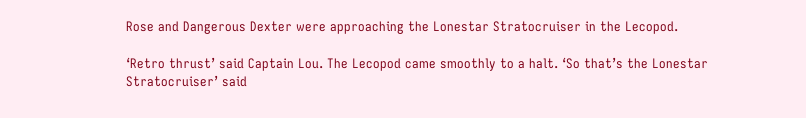Rose and Dangerous Dexter were approaching the Lonestar Stratocruiser in the Lecopod.

‘Retro thrust’ said Captain Lou. The Lecopod came smoothly to a halt. ‘So that’s the Lonestar Stratocruiser’ said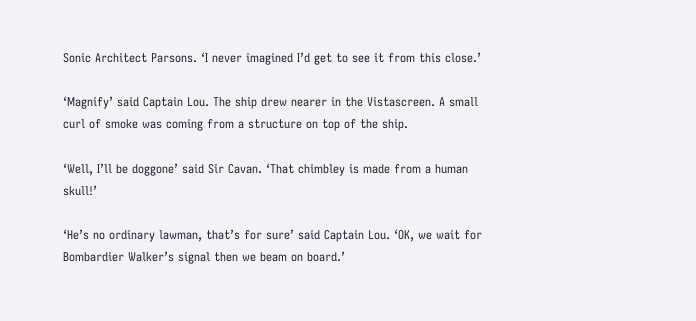Sonic Architect Parsons. ‘I never imagined I’d get to see it from this close.’

‘Magnify’ said Captain Lou. The ship drew nearer in the Vistascreen. A small curl of smoke was coming from a structure on top of the ship.

‘Well, I’ll be doggone’ said Sir Cavan. ‘That chimbley is made from a human skull!’

‘He’s no ordinary lawman, that’s for sure’ said Captain Lou. ‘OK, we wait for Bombardier Walker’s signal then we beam on board.’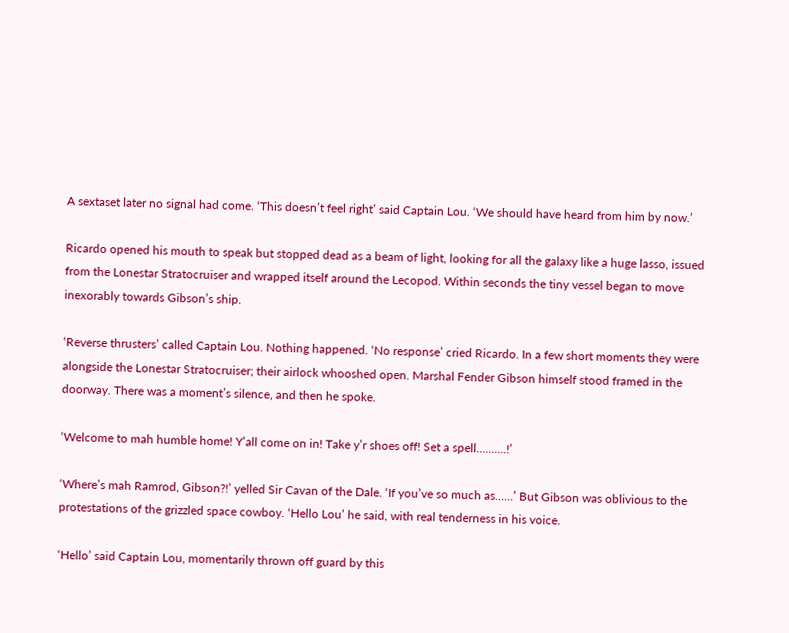A sextaset later no signal had come. ‘This doesn’t feel right’ said Captain Lou. ‘We should have heard from him by now.’

Ricardo opened his mouth to speak but stopped dead as a beam of light, looking for all the galaxy like a huge lasso, issued from the Lonestar Stratocruiser and wrapped itself around the Lecopod. Within seconds the tiny vessel began to move inexorably towards Gibson’s ship.

‘Reverse thrusters’ called Captain Lou. Nothing happened. ‘No response’ cried Ricardo. In a few short moments they were alongside the Lonestar Stratocruiser; their airlock whooshed open. Marshal Fender Gibson himself stood framed in the doorway. There was a moment’s silence, and then he spoke.

‘Welcome to mah humble home! Y’all come on in! Take y’r shoes off! Set a spell……….!’

‘Where’s mah Ramrod, Gibson?!’ yelled Sir Cavan of the Dale. ‘If you’ve so much as……’ But Gibson was oblivious to the protestations of the grizzled space cowboy. ‘Hello Lou’ he said, with real tenderness in his voice.

‘Hello’ said Captain Lou, momentarily thrown off guard by this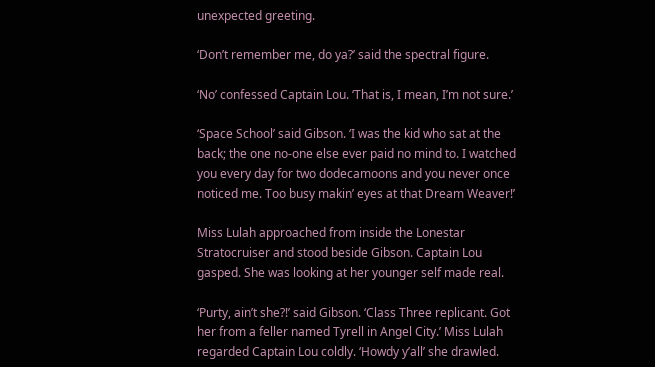unexpected greeting.

‘Don’t remember me, do ya?’ said the spectral figure.

‘No’ confessed Captain Lou. ‘That is, I mean, I’m not sure.’

‘Space School’ said Gibson. ‘I was the kid who sat at the back; the one no-one else ever paid no mind to. I watched you every day for two dodecamoons and you never once noticed me. Too busy makin’ eyes at that Dream Weaver!’

Miss Lulah approached from inside the Lonestar Stratocruiser and stood beside Gibson. Captain Lou gasped. She was looking at her younger self made real.

‘Purty, ain’t she?!’ said Gibson. ‘Class Three replicant. Got her from a feller named Tyrell in Angel City.’ Miss Lulah regarded Captain Lou coldly. ‘Howdy y’all’ she drawled.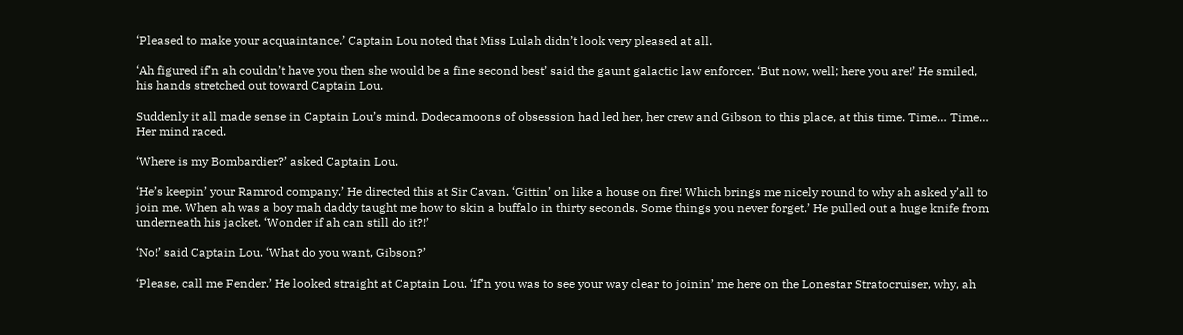‘Pleased to make your acquaintance.’ Captain Lou noted that Miss Lulah didn’t look very pleased at all.

‘Ah figured if’n ah couldn’t have you then she would be a fine second best’ said the gaunt galactic law enforcer. ‘But now, well; here you are!’ He smiled, his hands stretched out toward Captain Lou.

Suddenly it all made sense in Captain Lou’s mind. Dodecamoons of obsession had led her, her crew and Gibson to this place, at this time. Time… Time… Her mind raced.

‘Where is my Bombardier?’ asked Captain Lou.

‘He’s keepin’ your Ramrod company.’ He directed this at Sir Cavan. ‘Gittin’ on like a house on fire! Which brings me nicely round to why ah asked y’all to join me. When ah was a boy mah daddy taught me how to skin a buffalo in thirty seconds. Some things you never forget.’ He pulled out a huge knife from underneath his jacket. ‘Wonder if ah can still do it?!’

‘No!’ said Captain Lou. ‘What do you want, Gibson?’

‘Please, call me Fender.’ He looked straight at Captain Lou. ‘If’n you was to see your way clear to joinin’ me here on the Lonestar Stratocruiser, why, ah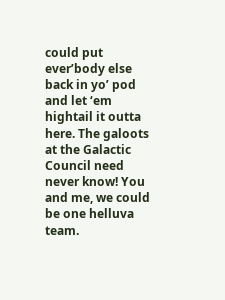could put ever’body else back in yo’ pod and let ‘em hightail it outta here. The galoots at the Galactic Council need never know! You and me, we could be one helluva team.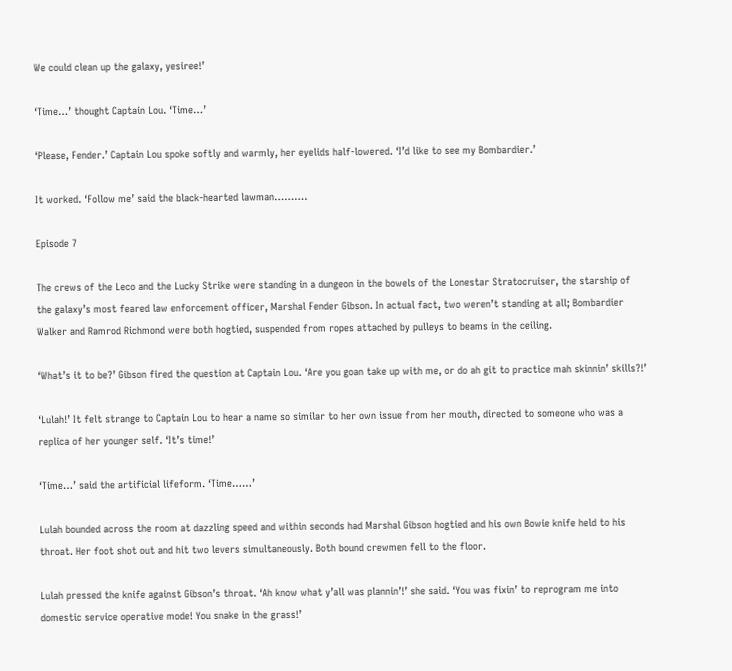We could clean up the galaxy, yesiree!’

‘Time…’ thought Captain Lou. ‘Time…’

‘Please, Fender.’ Captain Lou spoke softly and warmly, her eyelids half-lowered. ‘I’d like to see my Bombardier.’

It worked. ‘Follow me’ said the black-hearted lawman……….

Episode 7

The crews of the Leco and the Lucky Strike were standing in a dungeon in the bowels of the Lonestar Stratocruiser, the starship of the galaxy’s most feared law enforcement officer, Marshal Fender Gibson. In actual fact, two weren’t standing at all; Bombardier Walker and Ramrod Richmond were both hogtied, suspended from ropes attached by pulleys to beams in the ceiling.

‘What’s it to be?’ Gibson fired the question at Captain Lou. ‘Are you goan take up with me, or do ah git to practice mah skinnin’ skills?!’

‘Lulah!’ It felt strange to Captain Lou to hear a name so similar to her own issue from her mouth, directed to someone who was a replica of her younger self. ‘It’s time!’

‘Time…’ said the artificial lifeform. ‘Time……’

Lulah bounded across the room at dazzling speed and within seconds had Marshal Gibson hogtied and his own Bowie knife held to his throat. Her foot shot out and hit two levers simultaneously. Both bound crewmen fell to the floor.

Lulah pressed the knife against Gibson’s throat. ‘Ah know what y’all was plannin’!’ she said. ‘You was fixin’ to reprogram me into domestic service operative mode! You snake in the grass!’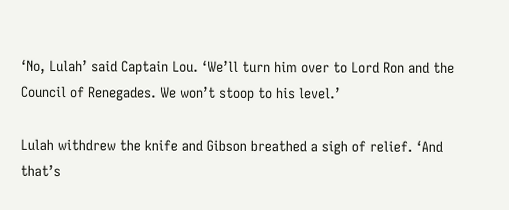‘No, Lulah’ said Captain Lou. ‘We’ll turn him over to Lord Ron and the Council of Renegades. We won’t stoop to his level.’

Lulah withdrew the knife and Gibson breathed a sigh of relief. ‘And that’s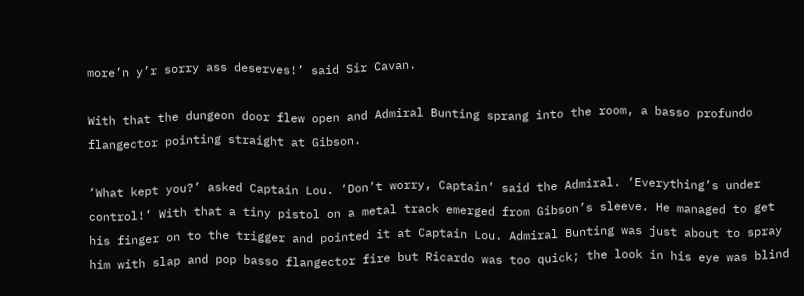more’n y’r sorry ass deserves!’ said Sir Cavan.

With that the dungeon door flew open and Admiral Bunting sprang into the room, a basso profundo flangector pointing straight at Gibson.

‘What kept you?’ asked Captain Lou. ‘Don’t worry, Captain’ said the Admiral. ‘Everything’s under control!’ With that a tiny pistol on a metal track emerged from Gibson’s sleeve. He managed to get his finger on to the trigger and pointed it at Captain Lou. Admiral Bunting was just about to spray him with slap and pop basso flangector fire but Ricardo was too quick; the look in his eye was blind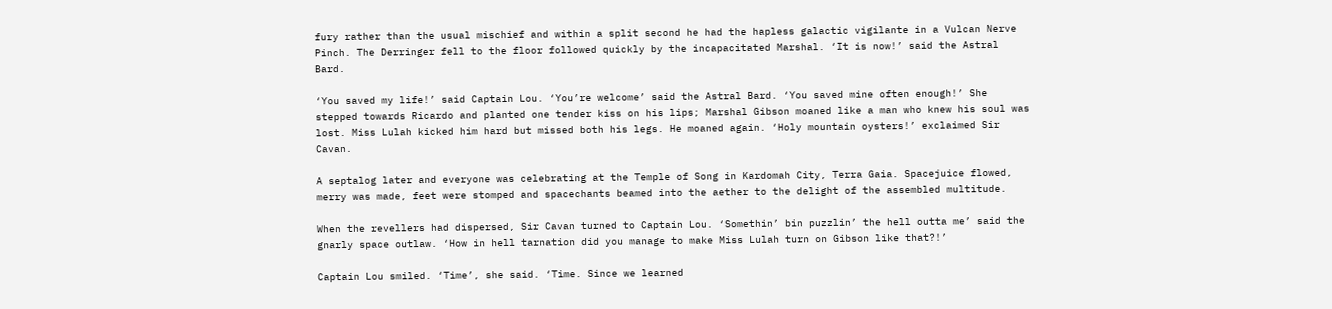fury rather than the usual mischief and within a split second he had the hapless galactic vigilante in a Vulcan Nerve Pinch. The Derringer fell to the floor followed quickly by the incapacitated Marshal. ‘It is now!’ said the Astral Bard.

‘You saved my life!’ said Captain Lou. ‘You’re welcome’ said the Astral Bard. ‘You saved mine often enough!’ She stepped towards Ricardo and planted one tender kiss on his lips; Marshal Gibson moaned like a man who knew his soul was lost. Miss Lulah kicked him hard but missed both his legs. He moaned again. ‘Holy mountain oysters!’ exclaimed Sir Cavan.

A septalog later and everyone was celebrating at the Temple of Song in Kardomah City, Terra Gaia. Spacejuice flowed, merry was made, feet were stomped and spacechants beamed into the aether to the delight of the assembled multitude.

When the revellers had dispersed, Sir Cavan turned to Captain Lou. ‘Somethin’ bin puzzlin’ the hell outta me’ said the gnarly space outlaw. ‘How in hell tarnation did you manage to make Miss Lulah turn on Gibson like that?!’

Captain Lou smiled. ‘Time’, she said. ‘Time. Since we learned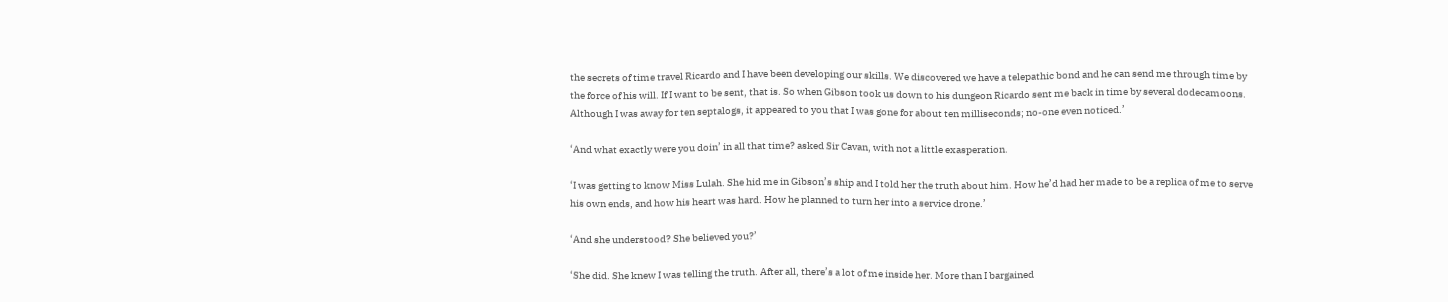the secrets of time travel Ricardo and I have been developing our skills. We discovered we have a telepathic bond and he can send me through time by the force of his will. If I want to be sent, that is. So when Gibson took us down to his dungeon Ricardo sent me back in time by several dodecamoons. Although I was away for ten septalogs, it appeared to you that I was gone for about ten milliseconds; no-one even noticed.’

‘And what exactly were you doin’ in all that time? asked Sir Cavan, with not a little exasperation.

‘I was getting to know Miss Lulah. She hid me in Gibson’s ship and I told her the truth about him. How he’d had her made to be a replica of me to serve his own ends, and how his heart was hard. How he planned to turn her into a service drone.’

‘And she understood? She believed you?’

‘She did. She knew I was telling the truth. After all, there’s a lot of me inside her. More than I bargained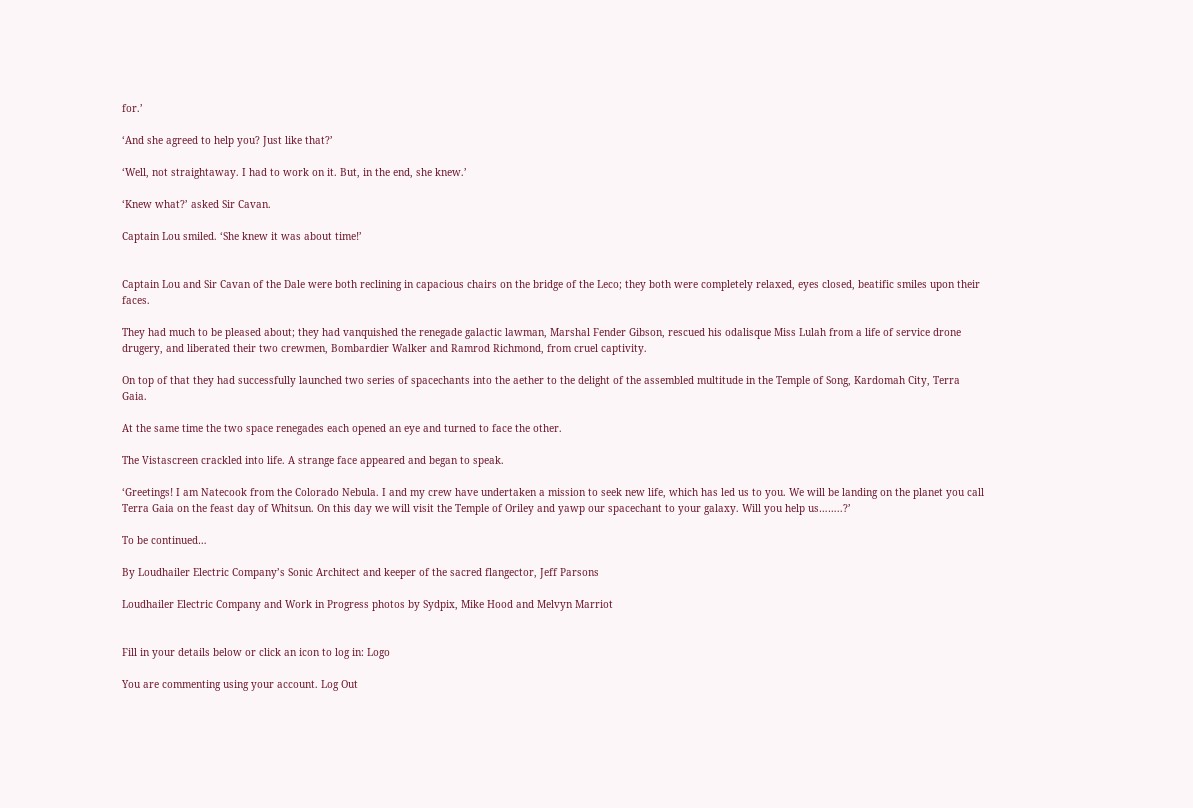for.’

‘And she agreed to help you? Just like that?’

‘Well, not straightaway. I had to work on it. But, in the end, she knew.’

‘Knew what?’ asked Sir Cavan.

Captain Lou smiled. ‘She knew it was about time!’


Captain Lou and Sir Cavan of the Dale were both reclining in capacious chairs on the bridge of the Leco; they both were completely relaxed, eyes closed, beatific smiles upon their faces.

They had much to be pleased about; they had vanquished the renegade galactic lawman, Marshal Fender Gibson, rescued his odalisque Miss Lulah from a life of service drone drugery, and liberated their two crewmen, Bombardier Walker and Ramrod Richmond, from cruel captivity.

On top of that they had successfully launched two series of spacechants into the aether to the delight of the assembled multitude in the Temple of Song, Kardomah City, Terra Gaia.

At the same time the two space renegades each opened an eye and turned to face the other.

The Vistascreen crackled into life. A strange face appeared and began to speak.

‘Greetings! I am Natecook from the Colorado Nebula. I and my crew have undertaken a mission to seek new life, which has led us to you. We will be landing on the planet you call Terra Gaia on the feast day of Whitsun. On this day we will visit the Temple of Oriley and yawp our spacechant to your galaxy. Will you help us……..?’

To be continued…

By Loudhailer Electric Company’s Sonic Architect and keeper of the sacred flangector, Jeff Parsons

Loudhailer Electric Company and Work in Progress photos by Sydpix, Mike Hood and Melvyn Marriot


Fill in your details below or click an icon to log in: Logo

You are commenting using your account. Log Out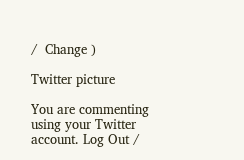/  Change )

Twitter picture

You are commenting using your Twitter account. Log Out /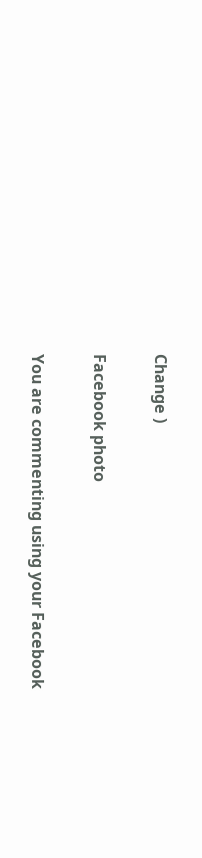Change )

Facebook photo

You are commenting using your Facebook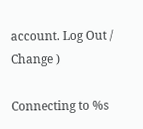account. Log Out /  Change )

Connecting to %s